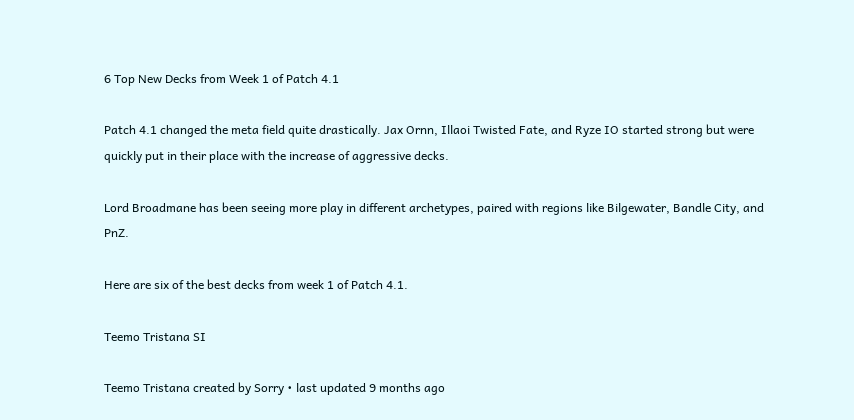6 Top New Decks from Week 1 of Patch 4.1

Patch 4.1 changed the meta field quite drastically. Jax Ornn, Illaoi Twisted Fate, and Ryze IO started strong but were quickly put in their place with the increase of aggressive decks.

Lord Broadmane has been seeing more play in different archetypes, paired with regions like Bilgewater, Bandle City, and PnZ.

Here are six of the best decks from week 1 of Patch 4.1.

Teemo Tristana SI

Teemo Tristana created by Sorry • last updated 9 months ago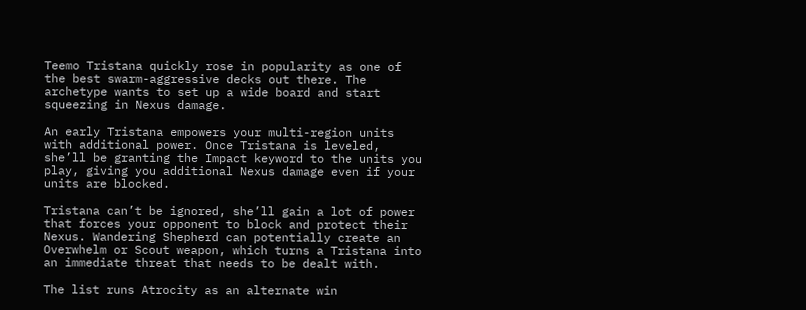Teemo Tristana quickly rose in popularity as one of the best swarm-aggressive decks out there. The archetype wants to set up a wide board and start squeezing in Nexus damage.

An early Tristana empowers your multi-region units with additional power. Once Tristana is leveled, she’ll be granting the Impact keyword to the units you play, giving you additional Nexus damage even if your units are blocked.

Tristana can’t be ignored, she’ll gain a lot of power that forces your opponent to block and protect their Nexus. Wandering Shepherd can potentially create an Overwhelm or Scout weapon, which turns a Tristana into an immediate threat that needs to be dealt with.

The list runs Atrocity as an alternate win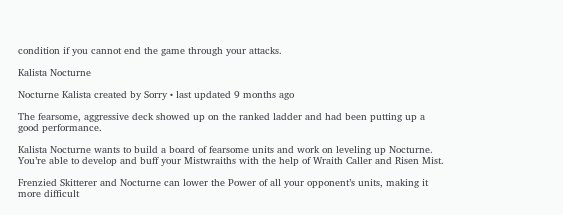condition if you cannot end the game through your attacks.

Kalista Nocturne

Nocturne Kalista created by Sorry • last updated 9 months ago

The fearsome, aggressive deck showed up on the ranked ladder and had been putting up a good performance.

Kalista Nocturne wants to build a board of fearsome units and work on leveling up Nocturne. You’re able to develop and buff your Mistwraiths with the help of Wraith Caller and Risen Mist.

Frenzied Skitterer and Nocturne can lower the Power of all your opponent’s units, making it more difficult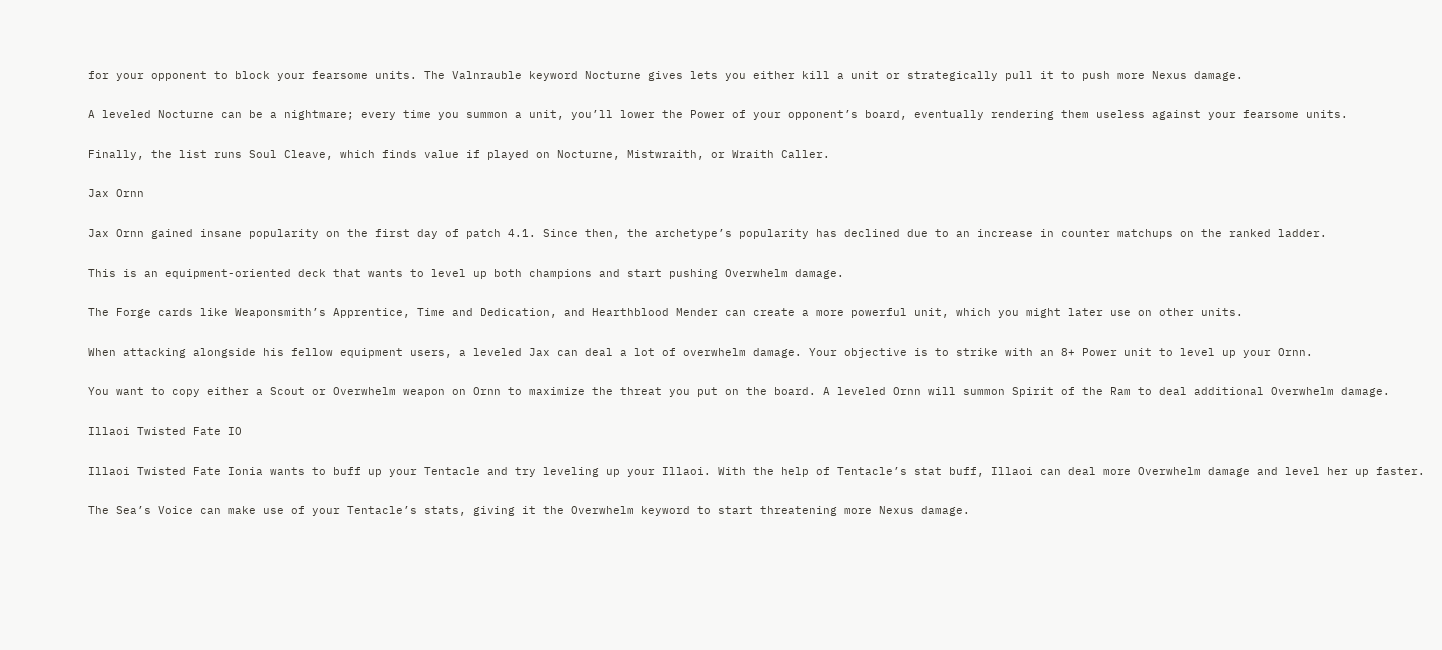for your opponent to block your fearsome units. The Valnrauble keyword Nocturne gives lets you either kill a unit or strategically pull it to push more Nexus damage.

A leveled Nocturne can be a nightmare; every time you summon a unit, you’ll lower the Power of your opponent’s board, eventually rendering them useless against your fearsome units.

Finally, the list runs Soul Cleave, which finds value if played on Nocturne, Mistwraith, or Wraith Caller.

Jax Ornn

Jax Ornn gained insane popularity on the first day of patch 4.1. Since then, the archetype’s popularity has declined due to an increase in counter matchups on the ranked ladder.

This is an equipment-oriented deck that wants to level up both champions and start pushing Overwhelm damage.

The Forge cards like Weaponsmith’s Apprentice, Time and Dedication, and Hearthblood Mender can create a more powerful unit, which you might later use on other units.

When attacking alongside his fellow equipment users, a leveled Jax can deal a lot of overwhelm damage. Your objective is to strike with an 8+ Power unit to level up your Ornn.

You want to copy either a Scout or Overwhelm weapon on Ornn to maximize the threat you put on the board. A leveled Ornn will summon Spirit of the Ram to deal additional Overwhelm damage.

Illaoi Twisted Fate IO

Illaoi Twisted Fate Ionia wants to buff up your Tentacle and try leveling up your Illaoi. With the help of Tentacle’s stat buff, Illaoi can deal more Overwhelm damage and level her up faster.

The Sea’s Voice can make use of your Tentacle’s stats, giving it the Overwhelm keyword to start threatening more Nexus damage.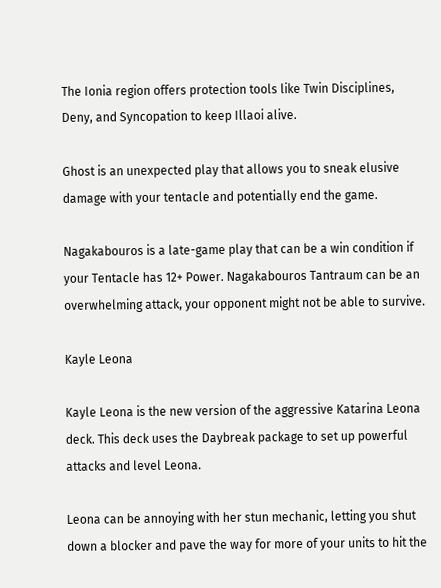The Ionia region offers protection tools like Twin Disciplines, Deny, and Syncopation to keep Illaoi alive.

Ghost is an unexpected play that allows you to sneak elusive damage with your tentacle and potentially end the game.

Nagakabouros is a late-game play that can be a win condition if your Tentacle has 12+ Power. Nagakabouros Tantraum can be an overwhelming attack, your opponent might not be able to survive.

Kayle Leona

Kayle Leona is the new version of the aggressive Katarina Leona deck. This deck uses the Daybreak package to set up powerful attacks and level Leona.

Leona can be annoying with her stun mechanic, letting you shut down a blocker and pave the way for more of your units to hit the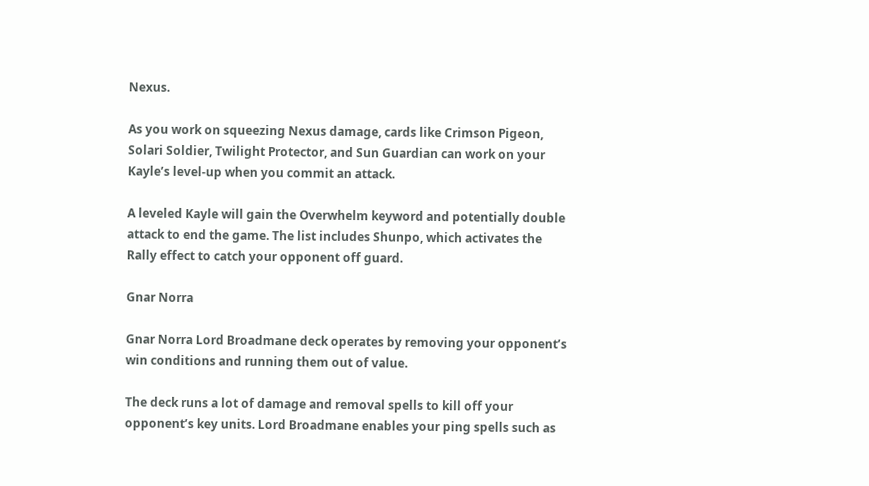Nexus.

As you work on squeezing Nexus damage, cards like Crimson Pigeon, Solari Soldier, Twilight Protector, and Sun Guardian can work on your Kayle’s level-up when you commit an attack.

A leveled Kayle will gain the Overwhelm keyword and potentially double attack to end the game. The list includes Shunpo, which activates the Rally effect to catch your opponent off guard.

Gnar Norra

Gnar Norra Lord Broadmane deck operates by removing your opponent’s win conditions and running them out of value.

The deck runs a lot of damage and removal spells to kill off your opponent’s key units. Lord Broadmane enables your ping spells such as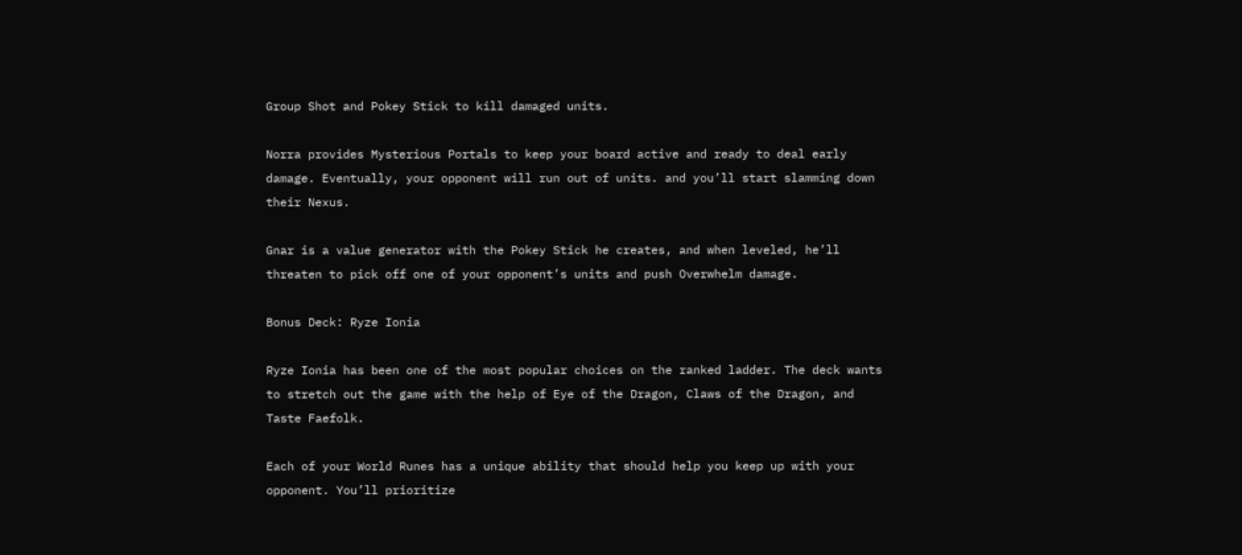Group Shot and Pokey Stick to kill damaged units.

Norra provides Mysterious Portals to keep your board active and ready to deal early damage. Eventually, your opponent will run out of units. and you’ll start slamming down their Nexus.

Gnar is a value generator with the Pokey Stick he creates, and when leveled, he’ll threaten to pick off one of your opponent’s units and push Overwhelm damage.

Bonus Deck: Ryze Ionia

Ryze Ionia has been one of the most popular choices on the ranked ladder. The deck wants to stretch out the game with the help of Eye of the Dragon, Claws of the Dragon, and Taste Faefolk.

Each of your World Runes has a unique ability that should help you keep up with your opponent. You’ll prioritize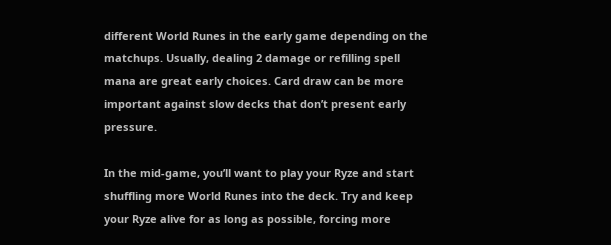different World Runes in the early game depending on the matchups. Usually, dealing 2 damage or refilling spell mana are great early choices. Card draw can be more important against slow decks that don’t present early pressure.

In the mid-game, you’ll want to play your Ryze and start shuffling more World Runes into the deck. Try and keep your Ryze alive for as long as possible, forcing more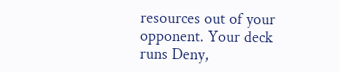resources out of your opponent. Your deck runs Deny,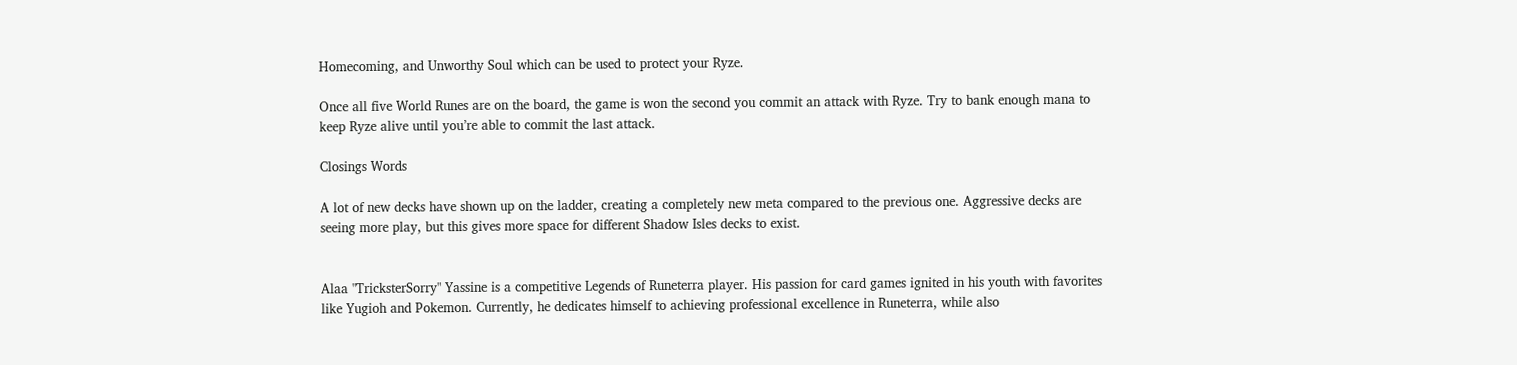Homecoming, and Unworthy Soul which can be used to protect your Ryze.

Once all five World Runes are on the board, the game is won the second you commit an attack with Ryze. Try to bank enough mana to keep Ryze alive until you’re able to commit the last attack.

Closings Words

A lot of new decks have shown up on the ladder, creating a completely new meta compared to the previous one. Aggressive decks are seeing more play, but this gives more space for different Shadow Isles decks to exist.


Alaa "TricksterSorry" Yassine is a competitive Legends of Runeterra player. His passion for card games ignited in his youth with favorites like Yugioh and Pokemon. Currently, he dedicates himself to achieving professional excellence in Runeterra, while also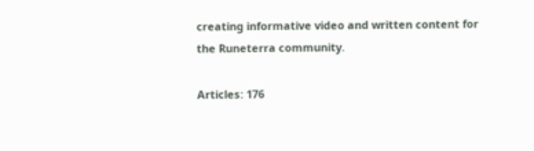creating informative video and written content for the Runeterra community.

Articles: 176